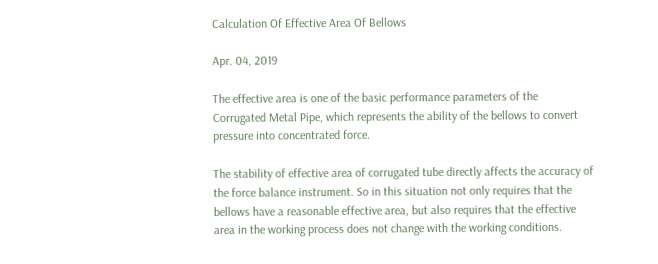Calculation Of Effective Area Of Bellows

Apr. 04, 2019

The effective area is one of the basic performance parameters of the Corrugated Metal Pipe, which represents the ability of the bellows to convert pressure into concentrated force.

The stability of effective area of corrugated tube directly affects the accuracy of the force balance instrument. So in this situation not only requires that the bellows have a reasonable effective area, but also requires that the effective area in the working process does not change with the working conditions.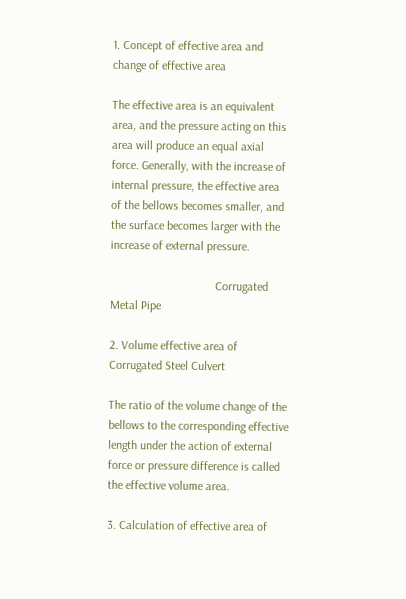1. Concept of effective area and change of effective area

The effective area is an equivalent area, and the pressure acting on this area will produce an equal axial force. Generally, with the increase of internal pressure, the effective area of the bellows becomes smaller, and the surface becomes larger with the increase of external pressure.

                                   Corrugated Metal Pipe

2. Volume effective area of Corrugated Steel Culvert

The ratio of the volume change of the bellows to the corresponding effective length under the action of external force or pressure difference is called the effective volume area.

3. Calculation of effective area of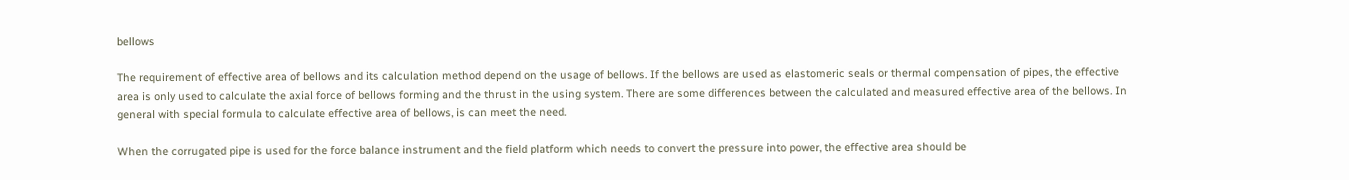bellows

The requirement of effective area of bellows and its calculation method depend on the usage of bellows. If the bellows are used as elastomeric seals or thermal compensation of pipes, the effective area is only used to calculate the axial force of bellows forming and the thrust in the using system. There are some differences between the calculated and measured effective area of the bellows. In general with special formula to calculate effective area of bellows, is can meet the need.

When the corrugated pipe is used for the force balance instrument and the field platform which needs to convert the pressure into power, the effective area should be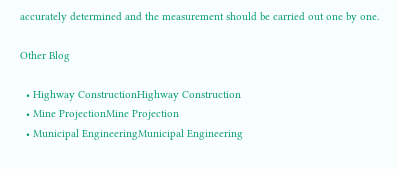accurately determined and the measurement should be carried out one by one.

Other Blog

  • Highway ConstructionHighway Construction
  • Mine ProjectionMine Projection
  • Municipal EngineeringMunicipal Engineering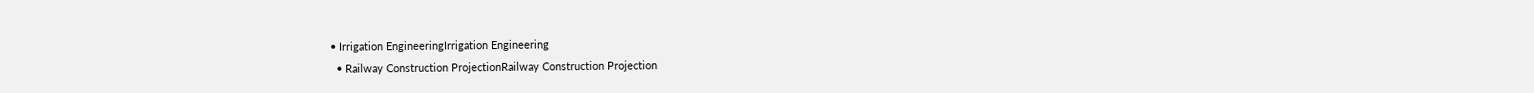• Irrigation EngineeringIrrigation Engineering
  • Railway Construction ProjectionRailway Construction Projection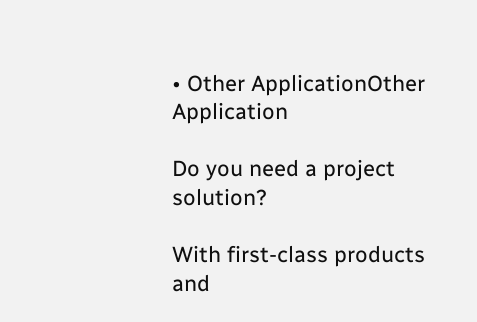• Other ApplicationOther Application

Do you need a project solution?

With first-class products and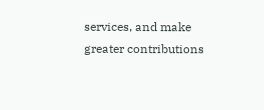services, and make greater contributions